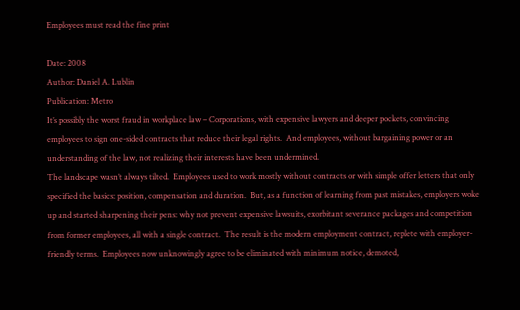Employees must read the fine print

Date: 2008
Author: Daniel A. Lublin
Publication: Metro
It’s possibly the worst fraud in workplace law – Corporations, with expensive lawyers and deeper pockets, convincing employees to sign one-sided contracts that reduce their legal rights.  And employees, without bargaining power or an understanding of the law, not realizing their interests have been undermined.
The landscape wasn’t always tilted.  Employees used to work mostly without contracts or with simple offer letters that only specified the basics: position, compensation and duration.  But, as a function of learning from past mistakes, employers woke up and started sharpening their pens: why not prevent expensive lawsuits, exorbitant severance packages and competition from former employees, all with a single contract.  The result is the modern employment contract, replete with employer-friendly terms.  Employees now unknowingly agree to be eliminated with minimum notice, demoted,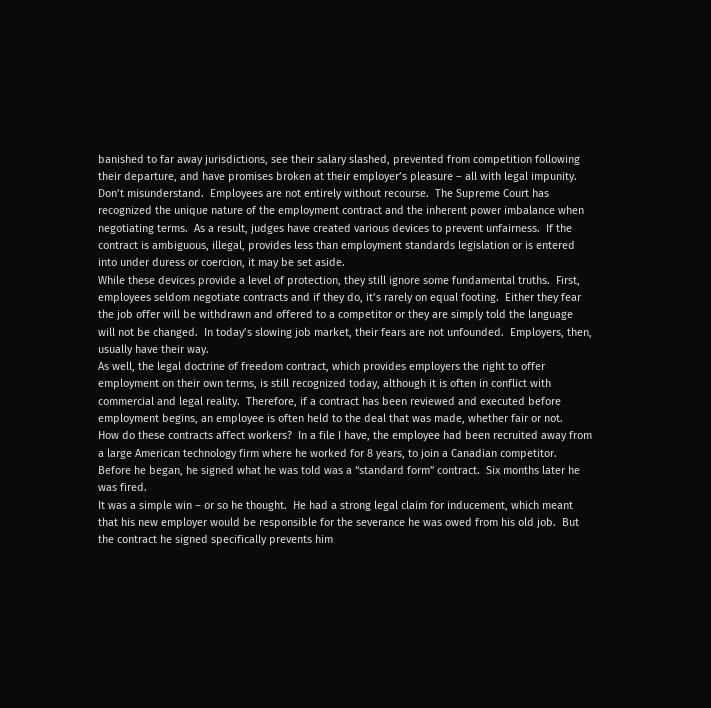banished to far away jurisdictions, see their salary slashed, prevented from competition following their departure, and have promises broken at their employer’s pleasure – all with legal impunity.
Don’t misunderstand.  Employees are not entirely without recourse.  The Supreme Court has recognized the unique nature of the employment contract and the inherent power imbalance when negotiating terms.  As a result, judges have created various devices to prevent unfairness.  If the contract is ambiguous, illegal, provides less than employment standards legislation or is entered into under duress or coercion, it may be set aside.
While these devices provide a level of protection, they still ignore some fundamental truths.  First, employees seldom negotiate contracts and if they do, it’s rarely on equal footing.  Either they fear the job offer will be withdrawn and offered to a competitor or they are simply told the language will not be changed.  In today’s slowing job market, their fears are not unfounded.  Employers, then, usually have their way.
As well, the legal doctrine of freedom contract, which provides employers the right to offer employment on their own terms, is still recognized today, although it is often in conflict with commercial and legal reality.  Therefore, if a contract has been reviewed and executed before employment begins, an employee is often held to the deal that was made, whether fair or not.
How do these contracts affect workers?  In a file I have, the employee had been recruited away from a large American technology firm where he worked for 8 years, to join a Canadian competitor.  Before he began, he signed what he was told was a “standard form” contract.  Six months later he was fired.
It was a simple win – or so he thought.  He had a strong legal claim for inducement, which meant that his new employer would be responsible for the severance he was owed from his old job.  But the contract he signed specifically prevents him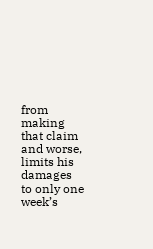from making that claim and worse, limits his damages to only one week’s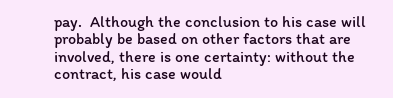pay.  Although the conclusion to his case will probably be based on other factors that are involved, there is one certainty: without the contract, his case would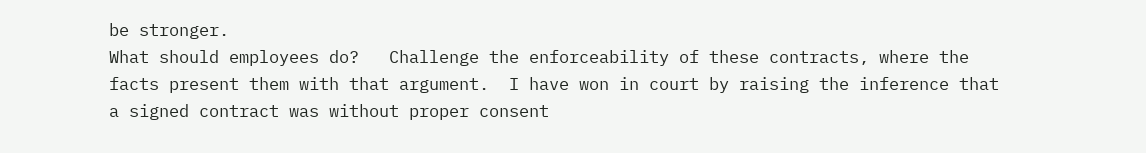be stronger.
What should employees do?   Challenge the enforceability of these contracts, where the facts present them with that argument.  I have won in court by raising the inference that a signed contract was without proper consent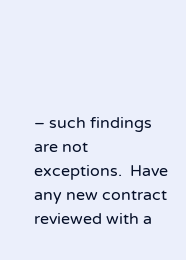– such findings are not exceptions.  Have any new contract reviewed with a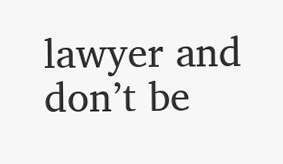lawyer and don’t be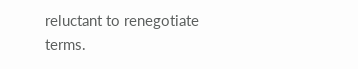reluctant to renegotiate terms.